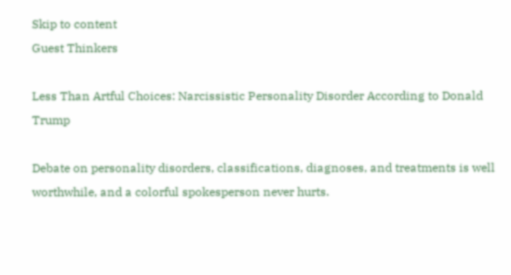Skip to content
Guest Thinkers

Less Than Artful Choices: Narcissistic Personality Disorder According to Donald Trump

Debate on personality disorders, classifications, diagnoses, and treatments is well worthwhile, and a colorful spokesperson never hurts.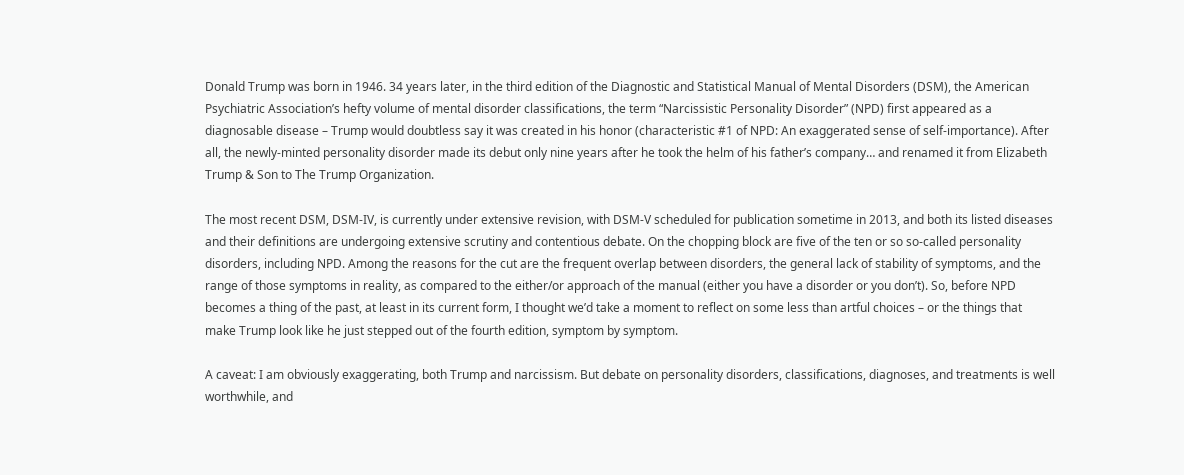Donald Trump was born in 1946. 34 years later, in the third edition of the Diagnostic and Statistical Manual of Mental Disorders (DSM), the American Psychiatric Association’s hefty volume of mental disorder classifications, the term “Narcissistic Personality Disorder” (NPD) first appeared as a diagnosable disease – Trump would doubtless say it was created in his honor (characteristic #1 of NPD: An exaggerated sense of self-importance). After all, the newly-minted personality disorder made its debut only nine years after he took the helm of his father’s company… and renamed it from Elizabeth Trump & Son to The Trump Organization.

The most recent DSM, DSM-IV, is currently under extensive revision, with DSM-V scheduled for publication sometime in 2013, and both its listed diseases and their definitions are undergoing extensive scrutiny and contentious debate. On the chopping block are five of the ten or so so-called personality disorders, including NPD. Among the reasons for the cut are the frequent overlap between disorders, the general lack of stability of symptoms, and the range of those symptoms in reality, as compared to the either/or approach of the manual (either you have a disorder or you don’t). So, before NPD becomes a thing of the past, at least in its current form, I thought we’d take a moment to reflect on some less than artful choices – or the things that make Trump look like he just stepped out of the fourth edition, symptom by symptom.

A caveat: I am obviously exaggerating, both Trump and narcissism. But debate on personality disorders, classifications, diagnoses, and treatments is well worthwhile, and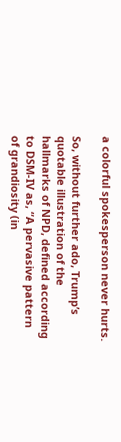a colorful spokesperson never hurts.

So, without further ado, Trump’s quotable illustration of the hallmarks of NPD, defined according to DSM-IV as, “A pervasive pattern of grandiosity (in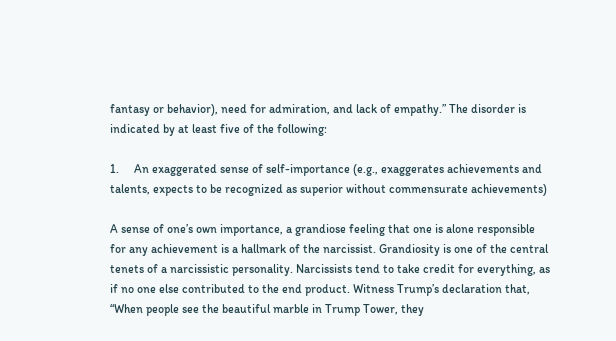fantasy or behavior), need for admiration, and lack of empathy.” The disorder is indicated by at least five of the following:

1.     An exaggerated sense of self-importance (e.g., exaggerates achievements and talents, expects to be recognized as superior without commensurate achievements)

A sense of one’s own importance, a grandiose feeling that one is alone responsible for any achievement is a hallmark of the narcissist. Grandiosity is one of the central tenets of a narcissistic personality. Narcissists tend to take credit for everything, as if no one else contributed to the end product. Witness Trump’s declaration that, “When people see the beautiful marble in Trump Tower, they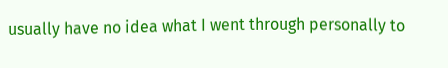usually have no idea what I went through personally to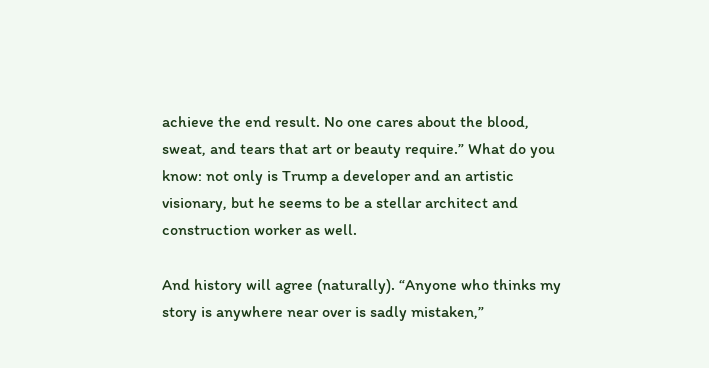achieve the end result. No one cares about the blood, sweat, and tears that art or beauty require.” What do you know: not only is Trump a developer and an artistic visionary, but he seems to be a stellar architect and construction worker as well.

And history will agree (naturally). “Anyone who thinks my story is anywhere near over is sadly mistaken,”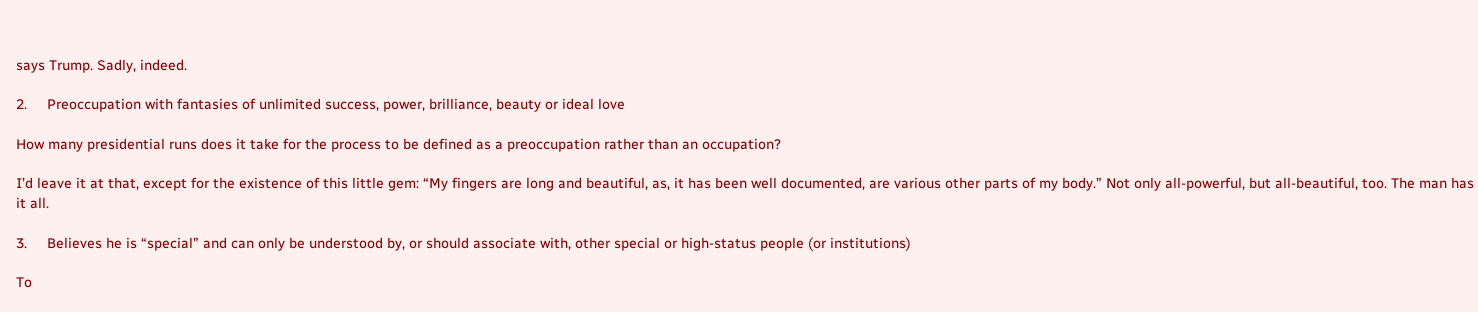says Trump. Sadly, indeed.

2.     Preoccupation with fantasies of unlimited success, power, brilliance, beauty or ideal love

How many presidential runs does it take for the process to be defined as a preoccupation rather than an occupation?

I’d leave it at that, except for the existence of this little gem: “My fingers are long and beautiful, as, it has been well documented, are various other parts of my body.” Not only all-powerful, but all-beautiful, too. The man has it all.

3.     Believes he is “special” and can only be understood by, or should associate with, other special or high-status people (or institutions)

To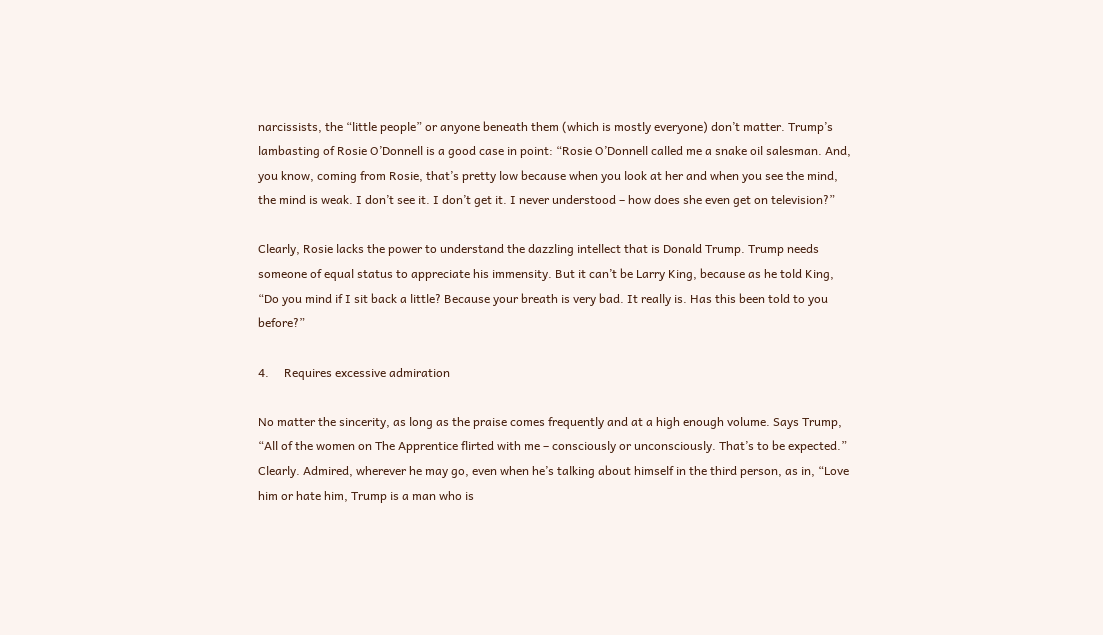narcissists, the “little people” or anyone beneath them (which is mostly everyone) don’t matter. Trump’s lambasting of Rosie O’Donnell is a good case in point: “Rosie O’Donnell called me a snake oil salesman. And, you know, coming from Rosie, that’s pretty low because when you look at her and when you see the mind, the mind is weak. I don’t see it. I don’t get it. I never understood – how does she even get on television?”

Clearly, Rosie lacks the power to understand the dazzling intellect that is Donald Trump. Trump needs someone of equal status to appreciate his immensity. But it can’t be Larry King, because as he told King, “Do you mind if I sit back a little? Because your breath is very bad. It really is. Has this been told to you before?”

4.     Requires excessive admiration

No matter the sincerity, as long as the praise comes frequently and at a high enough volume. Says Trump, “All of the women on The Apprentice flirted with me – consciously or unconsciously. That’s to be expected.” Clearly. Admired, wherever he may go, even when he’s talking about himself in the third person, as in, “Love him or hate him, Trump is a man who is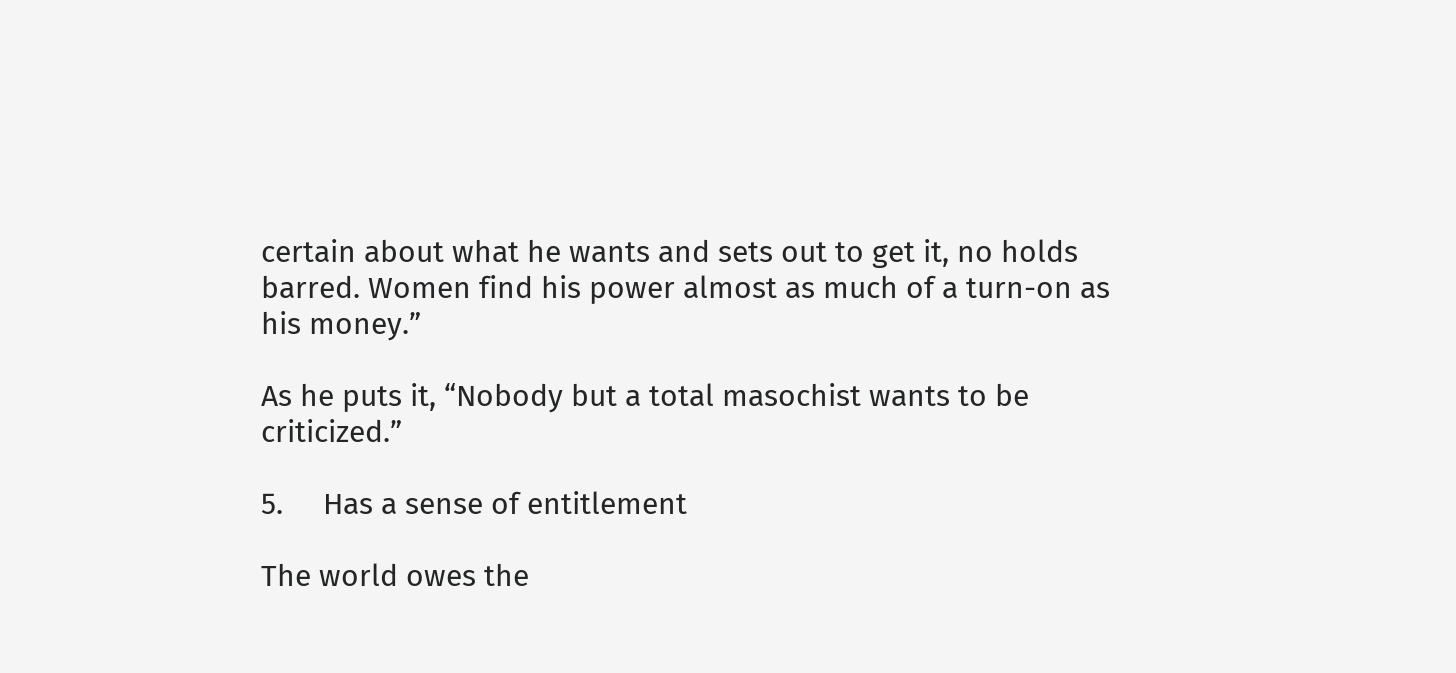certain about what he wants and sets out to get it, no holds barred. Women find his power almost as much of a turn-on as his money.”

As he puts it, “Nobody but a total masochist wants to be criticized.”

5.     Has a sense of entitlement

The world owes the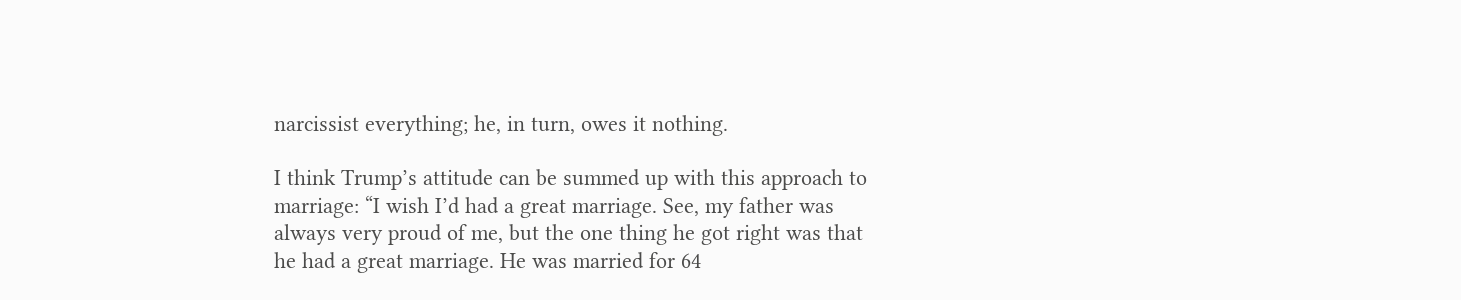narcissist everything; he, in turn, owes it nothing.

I think Trump’s attitude can be summed up with this approach to marriage: “I wish I’d had a great marriage. See, my father was always very proud of me, but the one thing he got right was that he had a great marriage. He was married for 64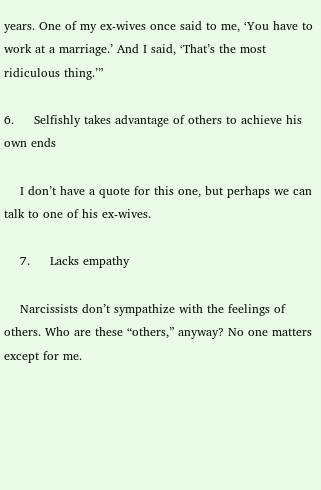years. One of my ex-wives once said to me, ‘You have to work at a marriage.’ And I said, ‘That’s the most ridiculous thing.’”

6.     Selfishly takes advantage of others to achieve his own ends

    I don’t have a quote for this one, but perhaps we can talk to one of his ex-wives.

    7.     Lacks empathy

    Narcissists don’t sympathize with the feelings of others. Who are these “others,” anyway? No one matters except for me.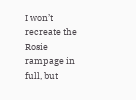I won’t recreate the Rosie rampage in full, but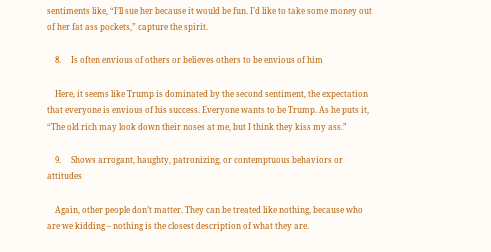sentiments like, “I’ll sue her because it would be fun. I’d like to take some money out of her fat ass pockets,” capture the spirit.

    8.     Is often envious of others or believes others to be envious of him

    Here, it seems like Trump is dominated by the second sentiment, the expectation that everyone is envious of his success. Everyone wants to be Trump. As he puts it, “The old rich may look down their noses at me, but I think they kiss my ass.”

    9.     Shows arrogant, haughty, patronizing, or contemptuous behaviors or attitudes

    Again, other people don’t matter. They can be treated like nothing, because who are we kidding – nothing is the closest description of what they are.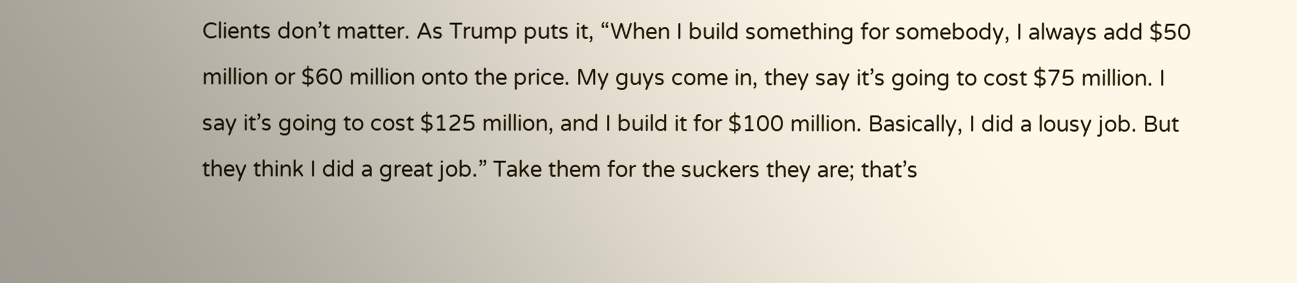Clients don’t matter. As Trump puts it, “When I build something for somebody, I always add $50 million or $60 million onto the price. My guys come in, they say it’s going to cost $75 million. I say it’s going to cost $125 million, and I build it for $100 million. Basically, I did a lousy job. But they think I did a great job.” Take them for the suckers they are; that’s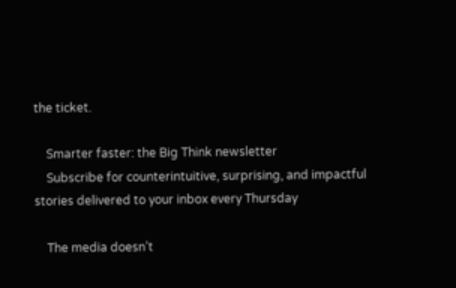the ticket.

    Smarter faster: the Big Think newsletter
    Subscribe for counterintuitive, surprising, and impactful stories delivered to your inbox every Thursday

    The media doesn’t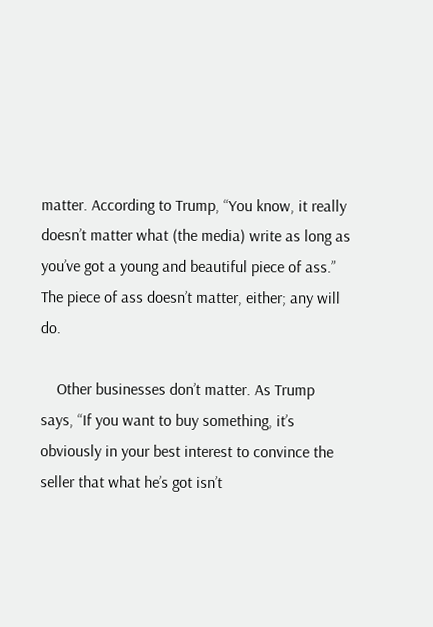matter. According to Trump, “You know, it really doesn’t matter what (the media) write as long as you’ve got a young and beautiful piece of ass.” The piece of ass doesn’t matter, either; any will do.

    Other businesses don’t matter. As Trump says, “If you want to buy something, it’s obviously in your best interest to convince the seller that what he’s got isn’t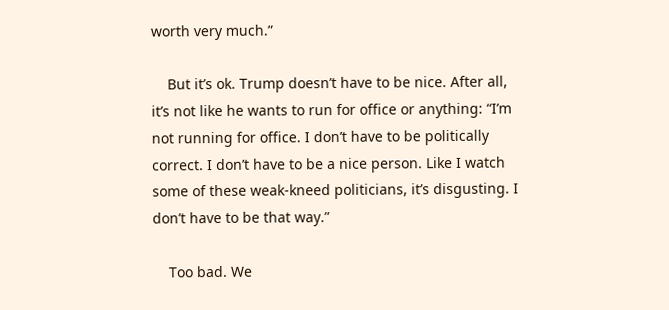worth very much.”

    But it’s ok. Trump doesn’t have to be nice. After all, it’s not like he wants to run for office or anything: “I’m not running for office. I don’t have to be politically correct. I don’t have to be a nice person. Like I watch some of these weak-kneed politicians, it’s disgusting. I don’t have to be that way.”

    Too bad. We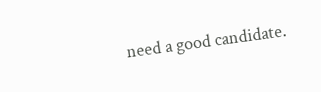need a good candidate.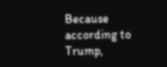Because according to Trump,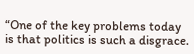“One of the key problems today is that politics is such a disgrace.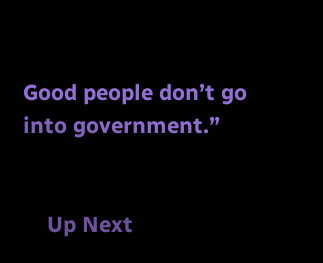Good people don’t go into government.”


    Up Next